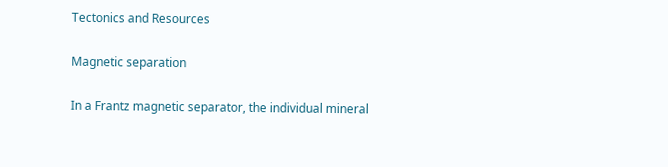Tectonics and Resources

Magnetic separation

In a Frantz magnetic separator, the individual mineral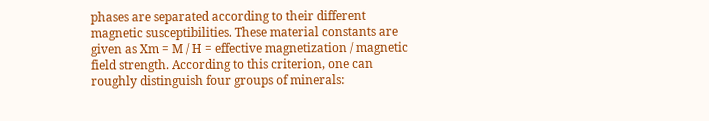phases are separated according to their different magnetic susceptibilities. These material constants are given as Xm = M / H = effective magnetization / magnetic field strength. According to this criterion, one can roughly distinguish four groups of minerals: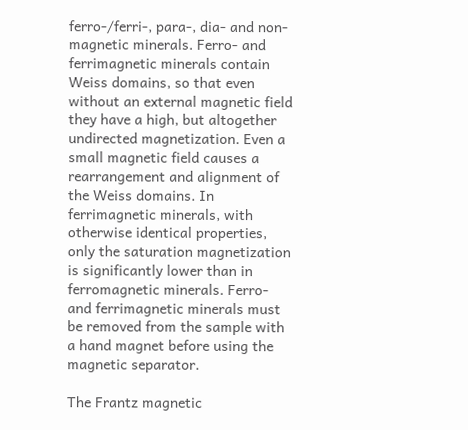ferro-/ferri-, para-, dia- and non-magnetic minerals. Ferro- and ferrimagnetic minerals contain Weiss domains, so that even without an external magnetic field they have a high, but altogether undirected magnetization. Even a small magnetic field causes a rearrangement and alignment of the Weiss domains. In ferrimagnetic minerals, with otherwise identical properties, only the saturation magnetization is significantly lower than in ferromagnetic minerals. Ferro- and ferrimagnetic minerals must be removed from the sample with a hand magnet before using the magnetic separator.

The Frantz magnetic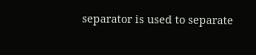separator is used to separate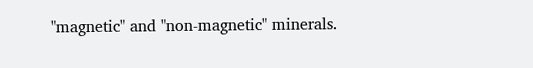"magnetic" and "non-magnetic" minerals.